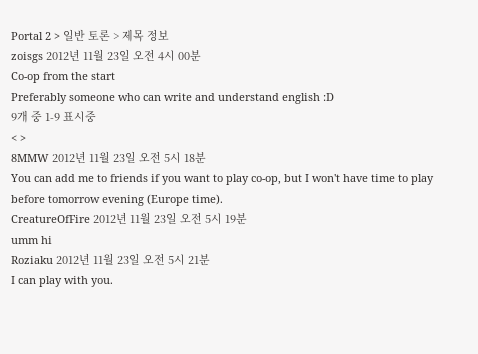Portal 2 > 일반 토론 > 제목 정보
zoisgs 2012년 11월 23일 오전 4시 00분
Co-op from the start
Preferably someone who can write and understand english :D
9개 중 1-9 표시중
< >
8MMW 2012년 11월 23일 오전 5시 18분
You can add me to friends if you want to play co-op, but I won't have time to play before tomorrow evening (Europe time).
CreatureOfFire 2012년 11월 23일 오전 5시 19분
umm hi
Roziaku 2012년 11월 23일 오전 5시 21분
I can play with you.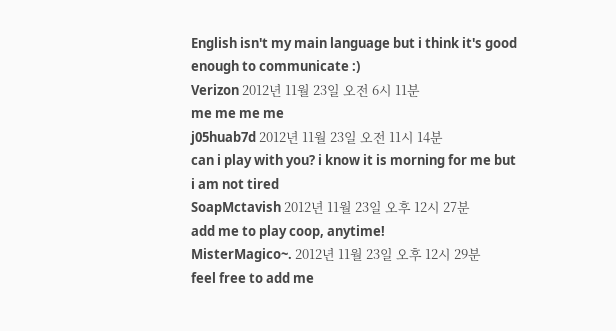English isn't my main language but i think it's good enough to communicate :)
Verizon 2012년 11월 23일 오전 6시 11분
me me me me
j05huab7d 2012년 11월 23일 오전 11시 14분
can i play with you? i know it is morning for me but i am not tired
SoapMctavish 2012년 11월 23일 오후 12시 27분
add me to play coop, anytime!
MisterMagico~. 2012년 11월 23일 오후 12시 29분
feel free to add me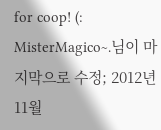for coop! (:
MisterMagico~.님이 마지막으로 수정; 2012년 11월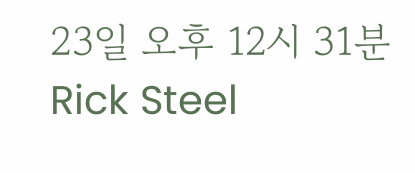23일 오후 12시 31분
Rick Steel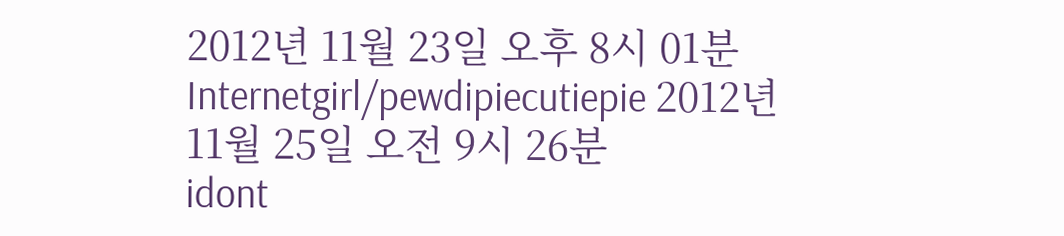2012년 11월 23일 오후 8시 01분
Internetgirl/pewdipiecutiepie 2012년 11월 25일 오전 9시 26분
idont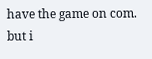have the game on com. but i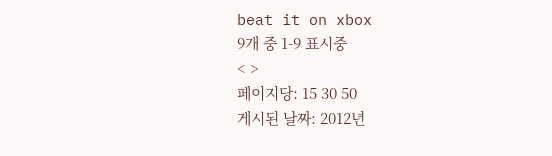beat it on xbox
9개 중 1-9 표시중
< >
페이지당: 15 30 50
게시된 날짜: 2012년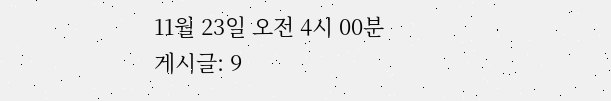11월 23일 오전 4시 00분
게시글: 9